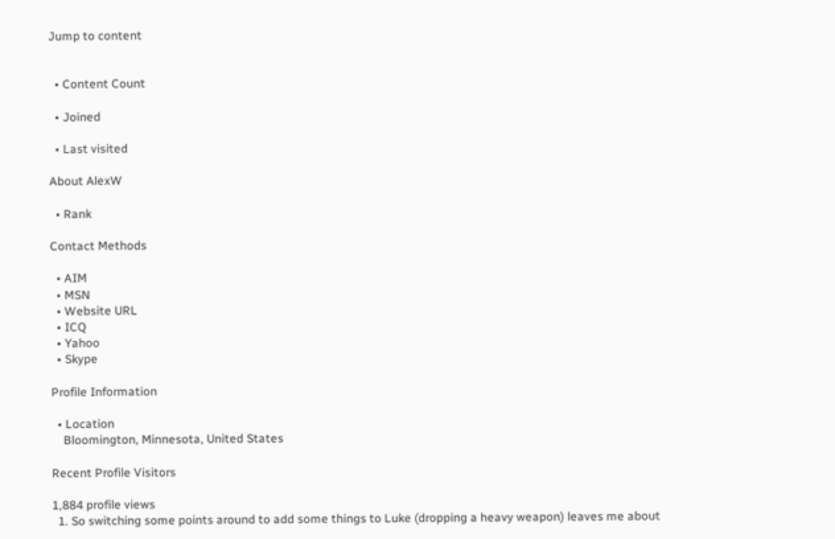Jump to content


  • Content Count

  • Joined

  • Last visited

About AlexW

  • Rank

Contact Methods

  • AIM
  • MSN
  • Website URL
  • ICQ
  • Yahoo
  • Skype

Profile Information

  • Location
    Bloomington, Minnesota, United States

Recent Profile Visitors

1,884 profile views
  1. So switching some points around to add some things to Luke (dropping a heavy weapon) leaves me about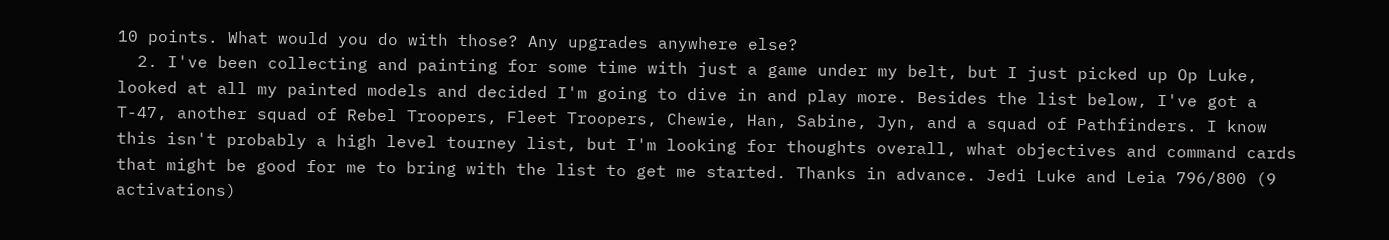10 points. What would you do with those? Any upgrades anywhere else?
  2. I've been collecting and painting for some time with just a game under my belt, but I just picked up Op Luke, looked at all my painted models and decided I'm going to dive in and play more. Besides the list below, I've got a T-47, another squad of Rebel Troopers, Fleet Troopers, Chewie, Han, Sabine, Jyn, and a squad of Pathfinders. I know this isn't probably a high level tourney list, but I'm looking for thoughts overall, what objectives and command cards that might be good for me to bring with the list to get me started. Thanks in advance. Jedi Luke and Leia 796/800 (9 activations)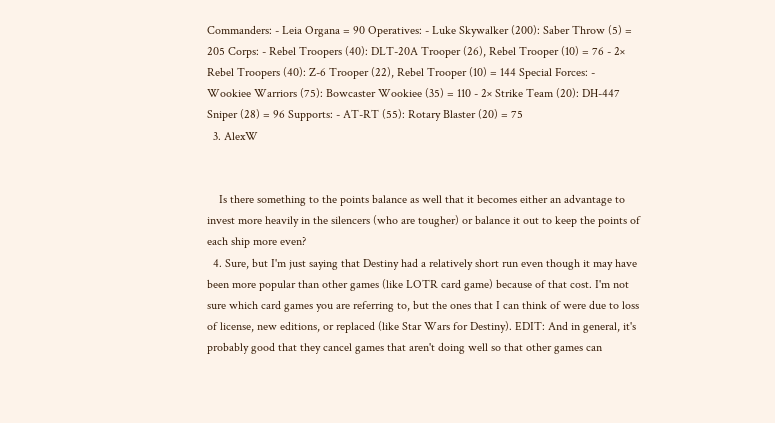Commanders: - Leia Organa = 90 Operatives: - Luke Skywalker (200): Saber Throw (5) = 205 Corps: - Rebel Troopers (40): DLT-20A Trooper (26), Rebel Trooper (10) = 76 - 2× Rebel Troopers (40): Z-6 Trooper (22), Rebel Trooper (10) = 144 Special Forces: - Wookiee Warriors (75): Bowcaster Wookiee (35) = 110 - 2× Strike Team (20): DH-447 Sniper (28) = 96 Supports: - AT-RT (55): Rotary Blaster (20) = 75
  3. AlexW


    Is there something to the points balance as well that it becomes either an advantage to invest more heavily in the silencers (who are tougher) or balance it out to keep the points of each ship more even?
  4. Sure, but I'm just saying that Destiny had a relatively short run even though it may have been more popular than other games (like LOTR card game) because of that cost. I'm not sure which card games you are referring to, but the ones that I can think of were due to loss of license, new editions, or replaced (like Star Wars for Destiny). EDIT: And in general, it's probably good that they cancel games that aren't doing well so that other games can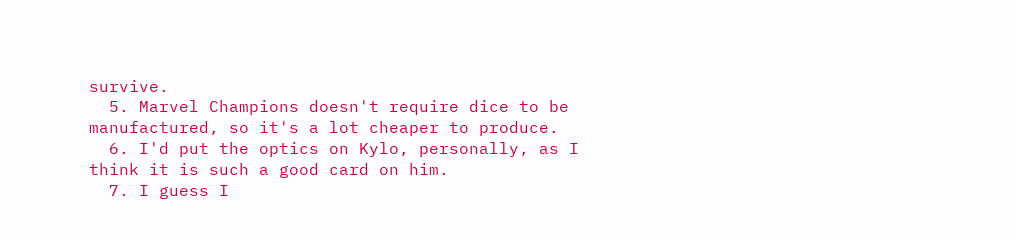survive.
  5. Marvel Champions doesn't require dice to be manufactured, so it's a lot cheaper to produce.
  6. I'd put the optics on Kylo, personally, as I think it is such a good card on him.
  7. I guess I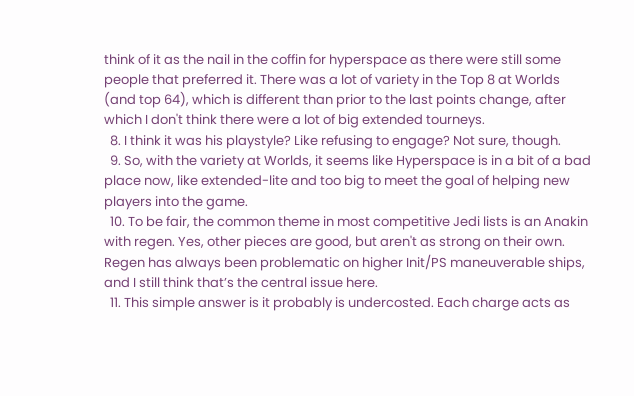think of it as the nail in the coffin for hyperspace as there were still some people that preferred it. There was a lot of variety in the Top 8 at Worlds (and top 64), which is different than prior to the last points change, after which I don't think there were a lot of big extended tourneys.
  8. I think it was his playstyle? Like refusing to engage? Not sure, though.
  9. So, with the variety at Worlds, it seems like Hyperspace is in a bit of a bad place now, like extended-lite and too big to meet the goal of helping new players into the game.
  10. To be fair, the common theme in most competitive Jedi lists is an Anakin with regen. Yes, other pieces are good, but aren't as strong on their own. Regen has always been problematic on higher Init/PS maneuverable ships, and I still think that’s the central issue here.
  11. This simple answer is it probably is undercosted. Each charge acts as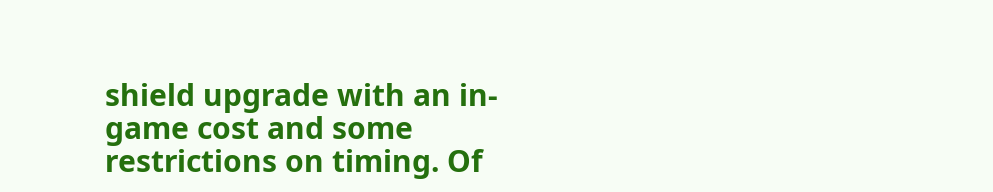shield upgrade with an in-game cost and some restrictions on timing. Of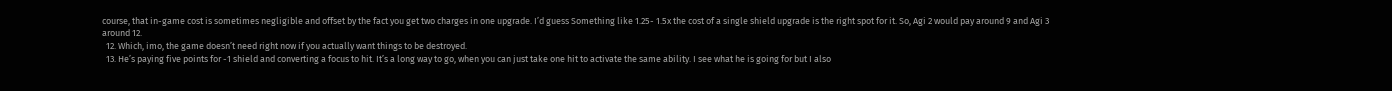course, that in-game cost is sometimes negligible and offset by the fact you get two charges in one upgrade. I’d guess Something like 1.25- 1.5x the cost of a single shield upgrade is the right spot for it. So, Agi 2 would pay around 9 and Agi 3 around 12.
  12. Which, imo, the game doesn’t need right now if you actually want things to be destroyed.
  13. He’s paying five points for -1 shield and converting a focus to hit. It’s a long way to go, when you can just take one hit to activate the same ability. I see what he is going for but I also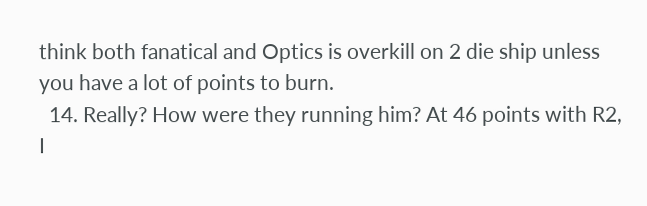think both fanatical and Optics is overkill on 2 die ship unless you have a lot of points to burn.
  14. Really? How were they running him? At 46 points with R2, I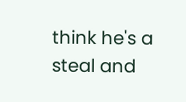think he's a steal and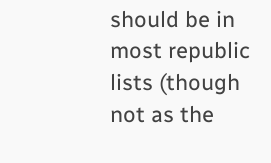should be in most republic lists (though not as the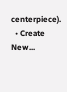centerpiece).
  • Create New...